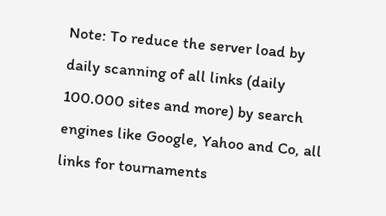Note: To reduce the server load by daily scanning of all links (daily 100.000 sites and more) by search engines like Google, Yahoo and Co, all links for tournaments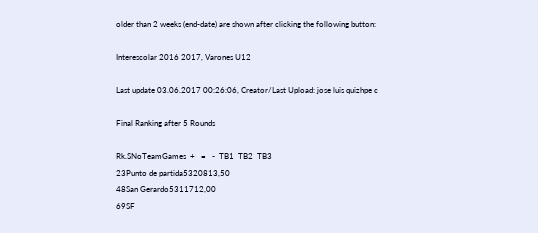older than 2 weeks (end-date) are shown after clicking the following button:

Interescolar 2016 2017, Varones U12

Last update 03.06.2017 00:26:06, Creator/Last Upload: jose luis quizhpe c

Final Ranking after 5 Rounds

Rk.SNoTeamGames  +   =   -  TB1  TB2  TB3
23Punto de partida5320813,50
48San Gerardo5311712,00
69SF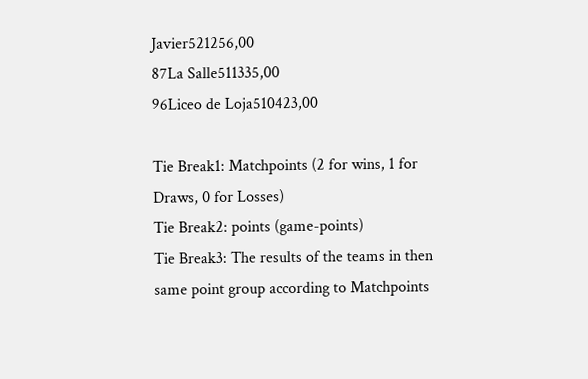Javier521256,00
87La Salle511335,00
96Liceo de Loja510423,00

Tie Break1: Matchpoints (2 for wins, 1 for Draws, 0 for Losses)
Tie Break2: points (game-points)
Tie Break3: The results of the teams in then same point group according to Matchpoints